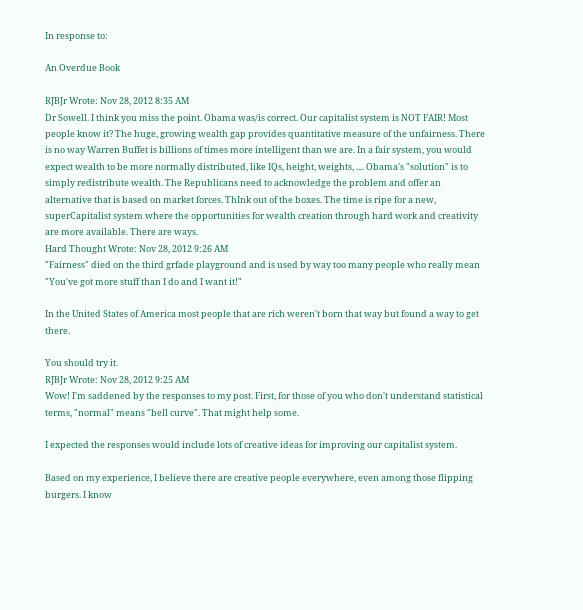In response to:

An Overdue Book

RJBJr Wrote: Nov 28, 2012 8:35 AM
Dr Sowell. I think you miss the point. Obama was/is correct. Our capitalist system is NOT FAIR! Most people know it? The huge, growing wealth gap provides quantitative measure of the unfairness. There is no way Warren Buffet is billions of times more intelligent than we are. In a fair system, you would expect wealth to be more normally distributed, like IQs, height, weights, .... Obama's "solution" is to simply redistribute wealth. The Republicans need to acknowledge the problem and offer an alternative that is based on market forces. ThInk out of the boxes. The time is ripe for a new, superCapitalist system where the opportunities for wealth creation through hard work and creativity are more available. There are ways.
Hard Thought Wrote: Nov 28, 2012 9:26 AM
"Fairness" died on the third grfade playground and is used by way too many people who really mean "You've got more stuff than I do and I want it!"

In the United States of America most people that are rich weren't born that way but found a way to get there.

You should try it.
RJBJr Wrote: Nov 28, 2012 9:25 AM
Wow! I'm saddened by the responses to my post. First, for those of you who don't understand statistical terms, "normal" means "bell curve". That might help some.

I expected the responses would include lots of creative ideas for improving our capitalist system.

Based on my experience, I believe there are creative people everywhere, even among those flipping burgers. I know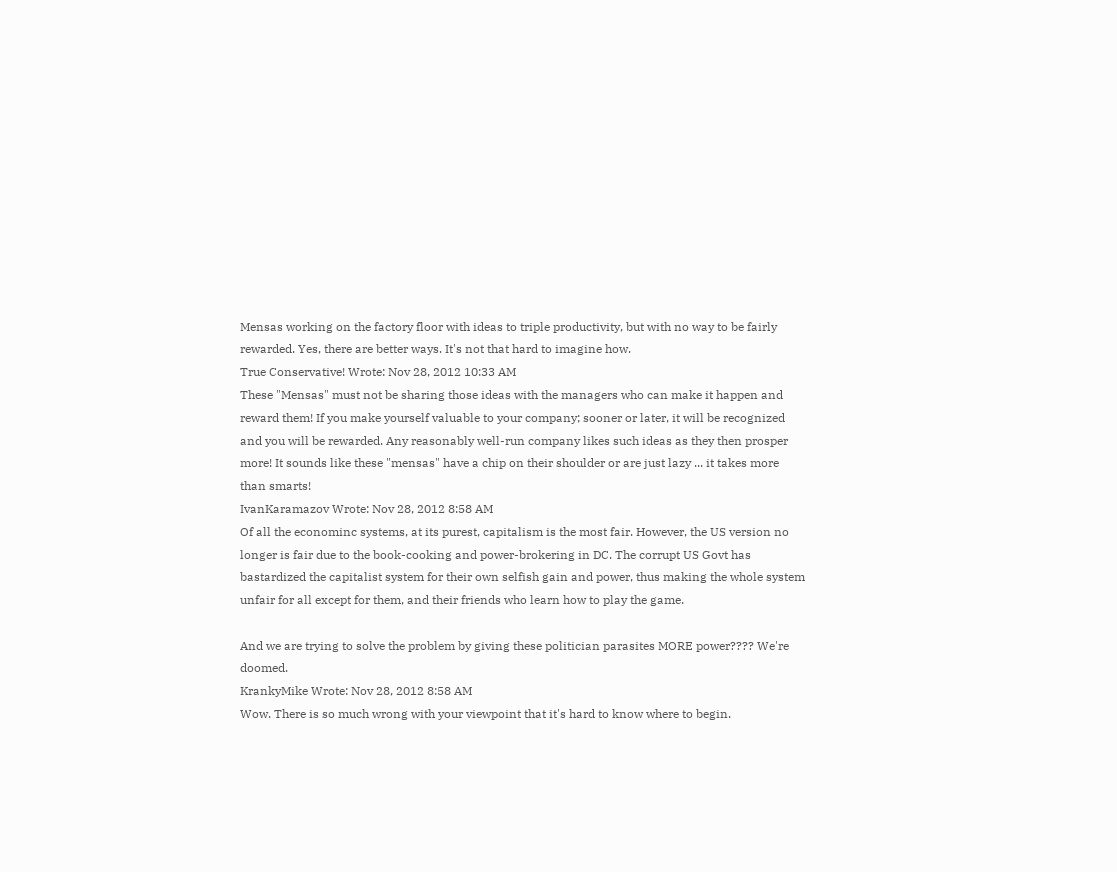Mensas working on the factory floor with ideas to triple productivity, but with no way to be fairly rewarded. Yes, there are better ways. It's not that hard to imagine how.
True Conservative! Wrote: Nov 28, 2012 10:33 AM
These "Mensas" must not be sharing those ideas with the managers who can make it happen and reward them! If you make yourself valuable to your company; sooner or later, it will be recognized and you will be rewarded. Any reasonably well-run company likes such ideas as they then prosper more! It sounds like these "mensas" have a chip on their shoulder or are just lazy ... it takes more than smarts!
IvanKaramazov Wrote: Nov 28, 2012 8:58 AM
Of all the econominc systems, at its purest, capitalism is the most fair. However, the US version no longer is fair due to the book-cooking and power-brokering in DC. The corrupt US Govt has bastardized the capitalist system for their own selfish gain and power, thus making the whole system unfair for all except for them, and their friends who learn how to play the game.

And we are trying to solve the problem by giving these politician parasites MORE power???? We're doomed.
KrankyMike Wrote: Nov 28, 2012 8:58 AM
Wow. There is so much wrong with your viewpoint that it's hard to know where to begin.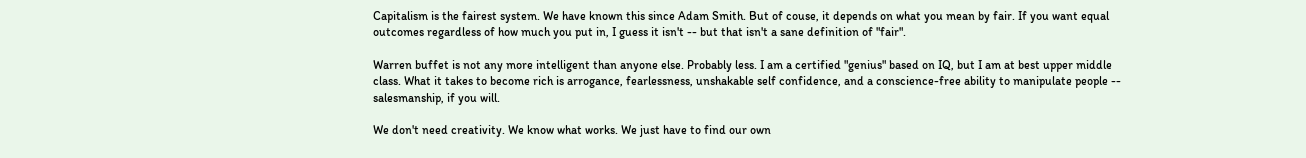Capitalism is the fairest system. We have known this since Adam Smith. But of couse, it depends on what you mean by fair. If you want equal outcomes regardless of how much you put in, I guess it isn't -- but that isn't a sane definition of "fair".

Warren buffet is not any more intelligent than anyone else. Probably less. I am a certified "genius" based on IQ, but I am at best upper middle class. What it takes to become rich is arrogance, fearlessness, unshakable self confidence, and a conscience-free ability to manipulate people -- salesmanship, if you will.

We don't need creativity. We know what works. We just have to find our own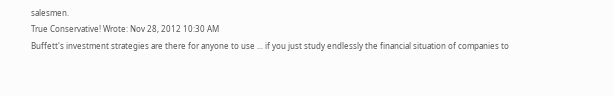salesmen.
True Conservative! Wrote: Nov 28, 2012 10:30 AM
Buffett's investment strategies are there for anyone to use ... if you just study endlessly the financial situation of companies to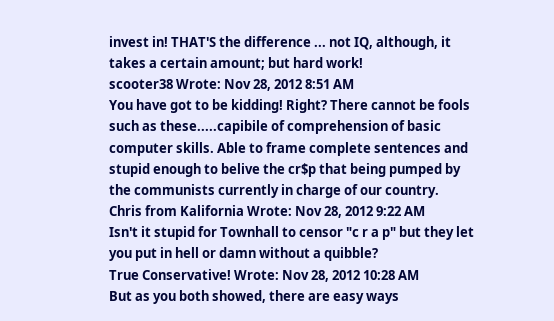invest in! THAT'S the difference ... not IQ, although, it takes a certain amount; but hard work!
scooter38 Wrote: Nov 28, 2012 8:51 AM
You have got to be kidding! Right? There cannot be fools such as these.....capibile of comprehension of basic computer skills. Able to frame complete sentences and stupid enough to belive the cr$p that being pumped by the communists currently in charge of our country.
Chris from Kalifornia Wrote: Nov 28, 2012 9:22 AM
Isn't it stupid for Townhall to censor "c r a p" but they let you put in hell or damn without a quibble?
True Conservative! Wrote: Nov 28, 2012 10:28 AM
But as you both showed, there are easy ways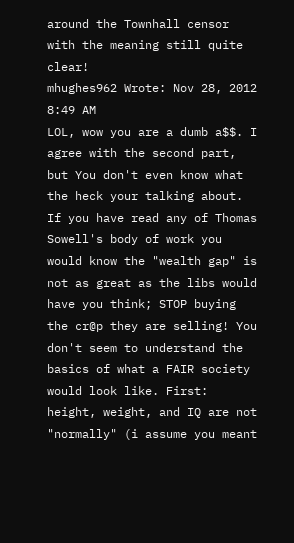around the Townhall censor with the meaning still quite clear!
mhughes962 Wrote: Nov 28, 2012 8:49 AM
LOL, wow you are a dumb a$$. I agree with the second part, but You don't even know what the heck your talking about. If you have read any of Thomas Sowell's body of work you would know the "wealth gap" is not as great as the libs would have you think; STOP buying the cr@p they are selling! You don't seem to understand the basics of what a FAIR society would look like. First: height, weight, and IQ are not "normally" (i assume you meant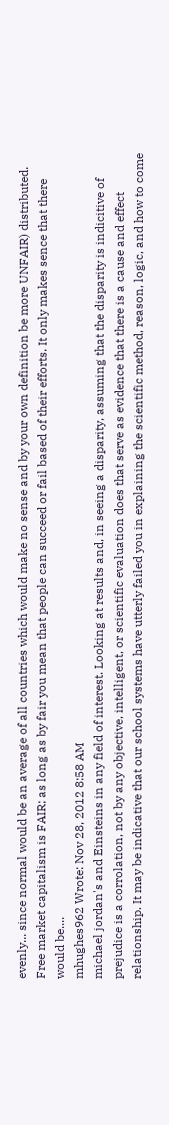evenly... since normal would be an average of all countries which would make no sense and by your own definition be more UNFAIR) distributed. Free market capitalism is FAIR; as long as by fair you mean that people can succeed or fail based of their efforts. It only makes sence that there would be....
mhughes962 Wrote: Nov 28, 2012 8:58 AM
michael jordan's and Einsteins in any field of interest. Looking at results and, in seeing a disparity, assuming that the disparity is indicitive of prejudice is a corrolation, not by any objective, intelligent, or scientific evaluation does that serve as evidence that there is a cause and effect relationship. It may be indicative that our school systems have utterly failed you in explaining the scientific method, reason, logic, and how to come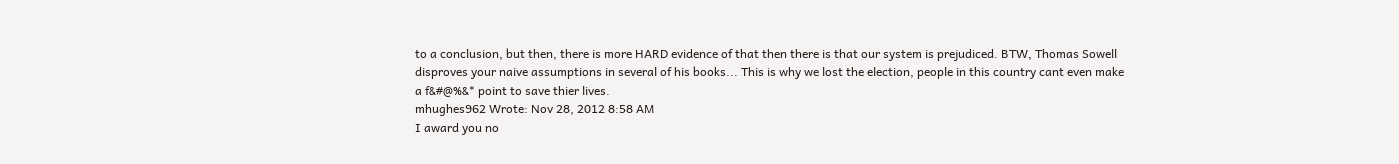to a conclusion, but then, there is more HARD evidence of that then there is that our system is prejudiced. BTW, Thomas Sowell disproves your naive assumptions in several of his books... This is why we lost the election, people in this country cant even make a f&#@%&* point to save thier lives.
mhughes962 Wrote: Nov 28, 2012 8:58 AM
I award you no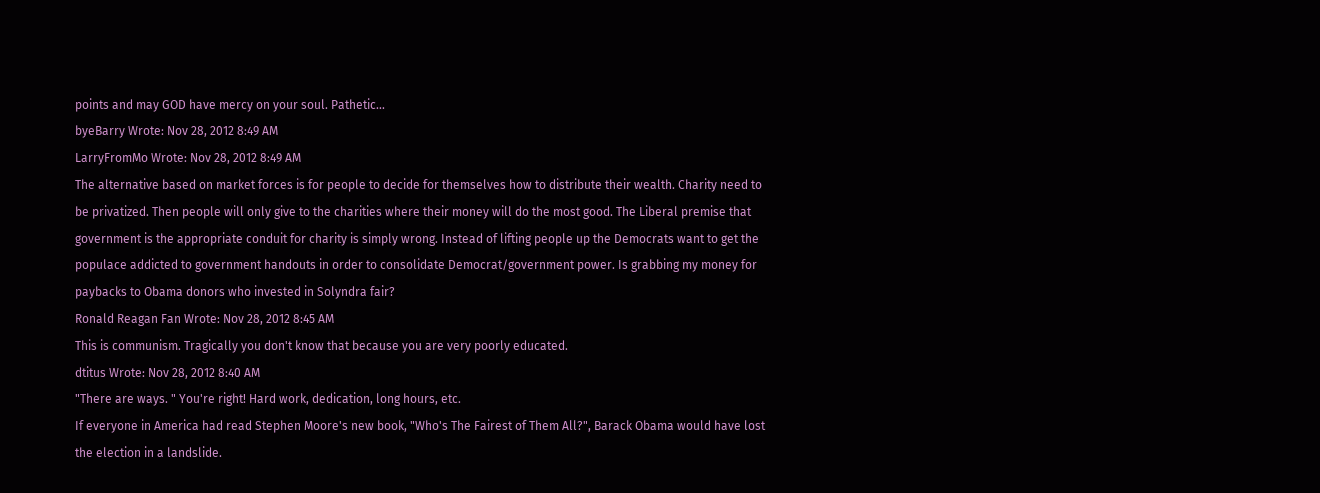points and may GOD have mercy on your soul. Pathetic...
byeBarry Wrote: Nov 28, 2012 8:49 AM
LarryFromMo Wrote: Nov 28, 2012 8:49 AM
The alternative based on market forces is for people to decide for themselves how to distribute their wealth. Charity need to be privatized. Then people will only give to the charities where their money will do the most good. The Liberal premise that government is the appropriate conduit for charity is simply wrong. Instead of lifting people up the Democrats want to get the populace addicted to government handouts in order to consolidate Democrat/government power. Is grabbing my money for paybacks to Obama donors who invested in Solyndra fair?
Ronald Reagan Fan Wrote: Nov 28, 2012 8:45 AM
This is communism. Tragically you don't know that because you are very poorly educated.
dtitus Wrote: Nov 28, 2012 8:40 AM
"There are ways. " You're right! Hard work, dedication, long hours, etc.
If everyone in America had read Stephen Moore's new book, "Who's The Fairest of Them All?", Barack Obama would have lost the election in a landslide.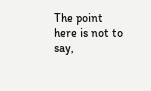The point here is not to say,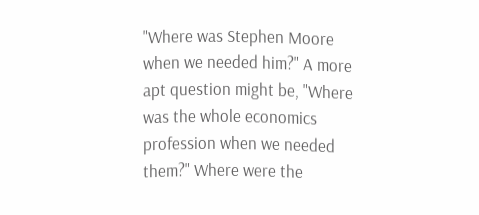"Where was Stephen Moore when we needed him?" A more apt question might be, "Where was the whole economics profession when we needed them?" Where were the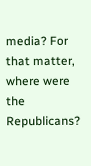media? For that matter, where were the Republicans?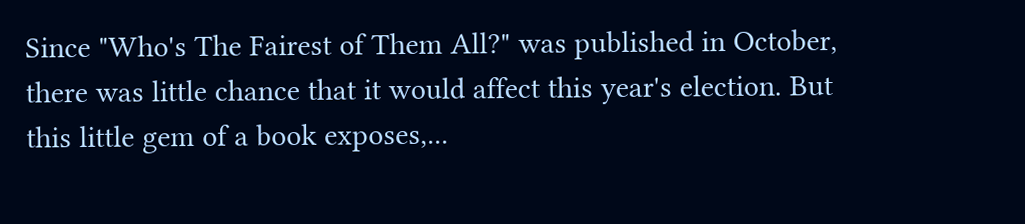Since "Who's The Fairest of Them All?" was published in October, there was little chance that it would affect this year's election. But this little gem of a book exposes,...